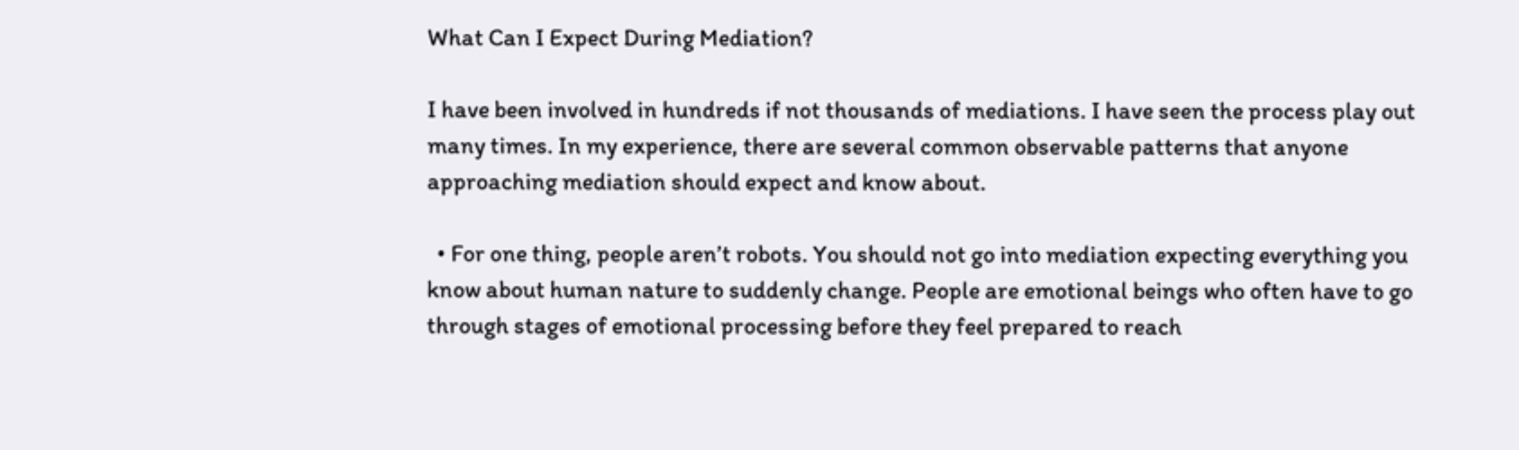What Can I Expect During Mediation?

I have been involved in hundreds if not thousands of mediations. I have seen the process play out many times. In my experience, there are several common observable patterns that anyone approaching mediation should expect and know about.

  • For one thing, people aren’t robots. You should not go into mediation expecting everything you know about human nature to suddenly change. People are emotional beings who often have to go through stages of emotional processing before they feel prepared to reach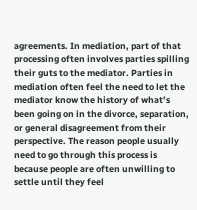agreements. In mediation, part of that processing often involves parties spilling their guts to the mediator. Parties in mediation often feel the need to let the mediator know the history of what’s been going on in the divorce, separation, or general disagreement from their perspective. The reason people usually need to go through this process is because people are often unwilling to settle until they feel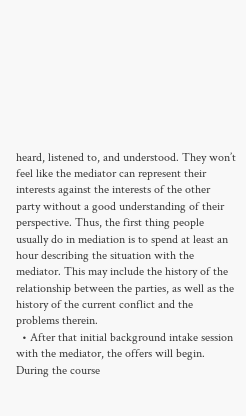heard, listened to, and understood. They won’t feel like the mediator can represent their interests against the interests of the other party without a good understanding of their perspective. Thus, the first thing people usually do in mediation is to spend at least an hour describing the situation with the mediator. This may include the history of the relationship between the parties, as well as the history of the current conflict and the problems therein.
  • After that initial background intake session with the mediator, the offers will begin. During the course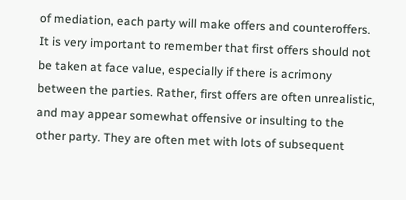of mediation, each party will make offers and counteroffers. It is very important to remember that first offers should not be taken at face value, especially if there is acrimony between the parties. Rather, first offers are often unrealistic, and may appear somewhat offensive or insulting to the other party. They are often met with lots of subsequent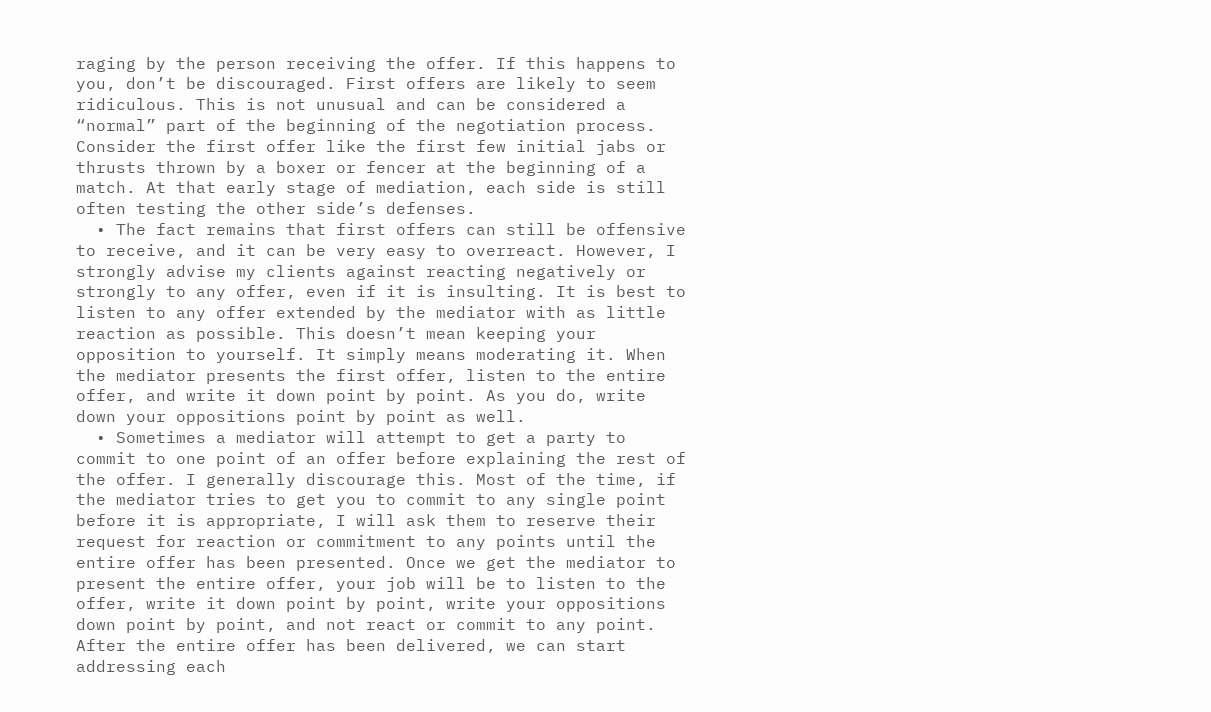raging by the person receiving the offer. If this happens to you, don’t be discouraged. First offers are likely to seem ridiculous. This is not unusual and can be considered a “normal” part of the beginning of the negotiation process. Consider the first offer like the first few initial jabs or thrusts thrown by a boxer or fencer at the beginning of a match. At that early stage of mediation, each side is still often testing the other side’s defenses.
  • The fact remains that first offers can still be offensive to receive, and it can be very easy to overreact. However, I strongly advise my clients against reacting negatively or strongly to any offer, even if it is insulting. It is best to listen to any offer extended by the mediator with as little reaction as possible. This doesn’t mean keeping your opposition to yourself. It simply means moderating it. When the mediator presents the first offer, listen to the entire offer, and write it down point by point. As you do, write down your oppositions point by point as well.
  • Sometimes a mediator will attempt to get a party to commit to one point of an offer before explaining the rest of the offer. I generally discourage this. Most of the time, if the mediator tries to get you to commit to any single point before it is appropriate, I will ask them to reserve their request for reaction or commitment to any points until the entire offer has been presented. Once we get the mediator to present the entire offer, your job will be to listen to the offer, write it down point by point, write your oppositions down point by point, and not react or commit to any point. After the entire offer has been delivered, we can start addressing each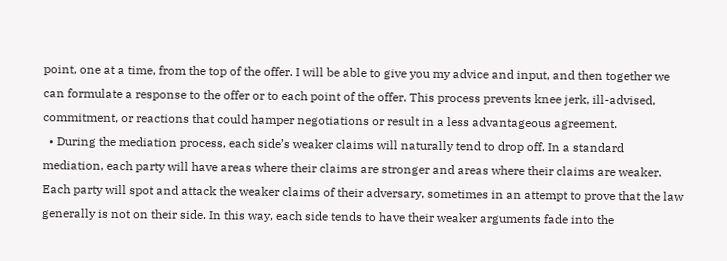point, one at a time, from the top of the offer. I will be able to give you my advice and input, and then together we can formulate a response to the offer or to each point of the offer. This process prevents knee jerk, ill-advised, commitment, or reactions that could hamper negotiations or result in a less advantageous agreement.
  • During the mediation process, each side’s weaker claims will naturally tend to drop off. In a standard mediation, each party will have areas where their claims are stronger and areas where their claims are weaker. Each party will spot and attack the weaker claims of their adversary, sometimes in an attempt to prove that the law generally is not on their side. In this way, each side tends to have their weaker arguments fade into the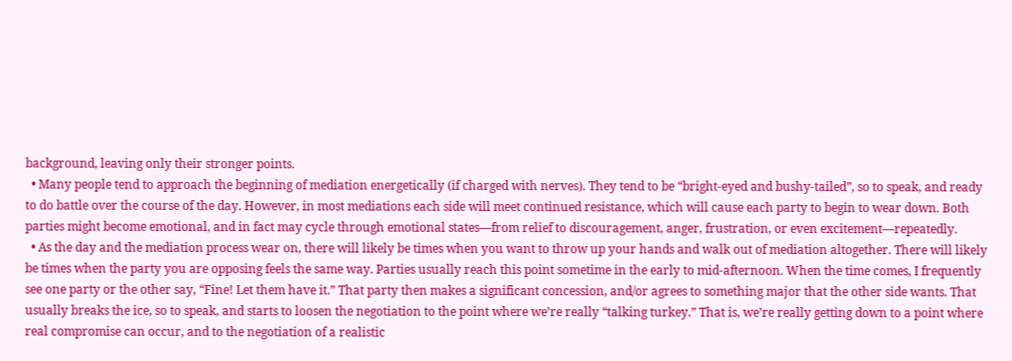background, leaving only their stronger points.
  • Many people tend to approach the beginning of mediation energetically (if charged with nerves). They tend to be “bright-eyed and bushy-tailed”, so to speak, and ready to do battle over the course of the day. However, in most mediations each side will meet continued resistance, which will cause each party to begin to wear down. Both parties might become emotional, and in fact may cycle through emotional states—from relief to discouragement, anger, frustration, or even excitement—repeatedly.
  • As the day and the mediation process wear on, there will likely be times when you want to throw up your hands and walk out of mediation altogether. There will likely be times when the party you are opposing feels the same way. Parties usually reach this point sometime in the early to mid-afternoon. When the time comes, I frequently see one party or the other say, “Fine! Let them have it.” That party then makes a significant concession, and/or agrees to something major that the other side wants. That usually breaks the ice, so to speak, and starts to loosen the negotiation to the point where we’re really “talking turkey.” That is, we’re really getting down to a point where real compromise can occur, and to the negotiation of a realistic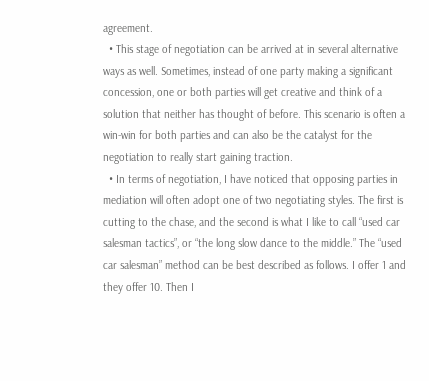agreement.
  • This stage of negotiation can be arrived at in several alternative ways as well. Sometimes, instead of one party making a significant concession, one or both parties will get creative and think of a solution that neither has thought of before. This scenario is often a win-win for both parties and can also be the catalyst for the negotiation to really start gaining traction.
  • In terms of negotiation, I have noticed that opposing parties in mediation will often adopt one of two negotiating styles. The first is cutting to the chase, and the second is what I like to call “used car salesman tactics”, or “the long slow dance to the middle.” The “used car salesman” method can be best described as follows. I offer 1 and they offer 10. Then I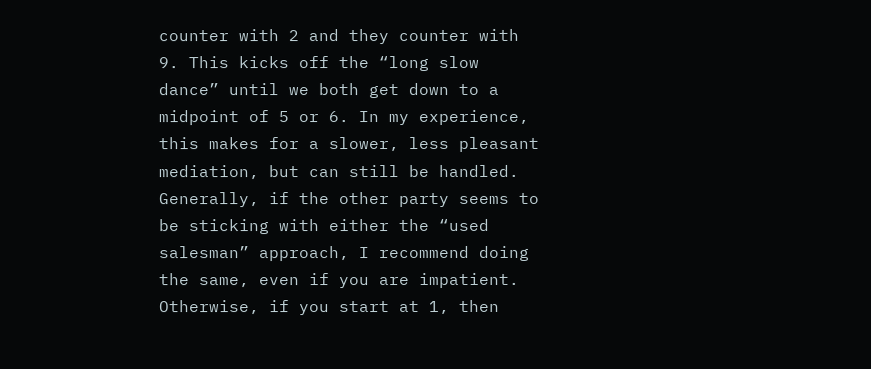counter with 2 and they counter with 9. This kicks off the “long slow dance” until we both get down to a midpoint of 5 or 6. In my experience, this makes for a slower, less pleasant mediation, but can still be handled. Generally, if the other party seems to be sticking with either the “used salesman” approach, I recommend doing the same, even if you are impatient. Otherwise, if you start at 1, then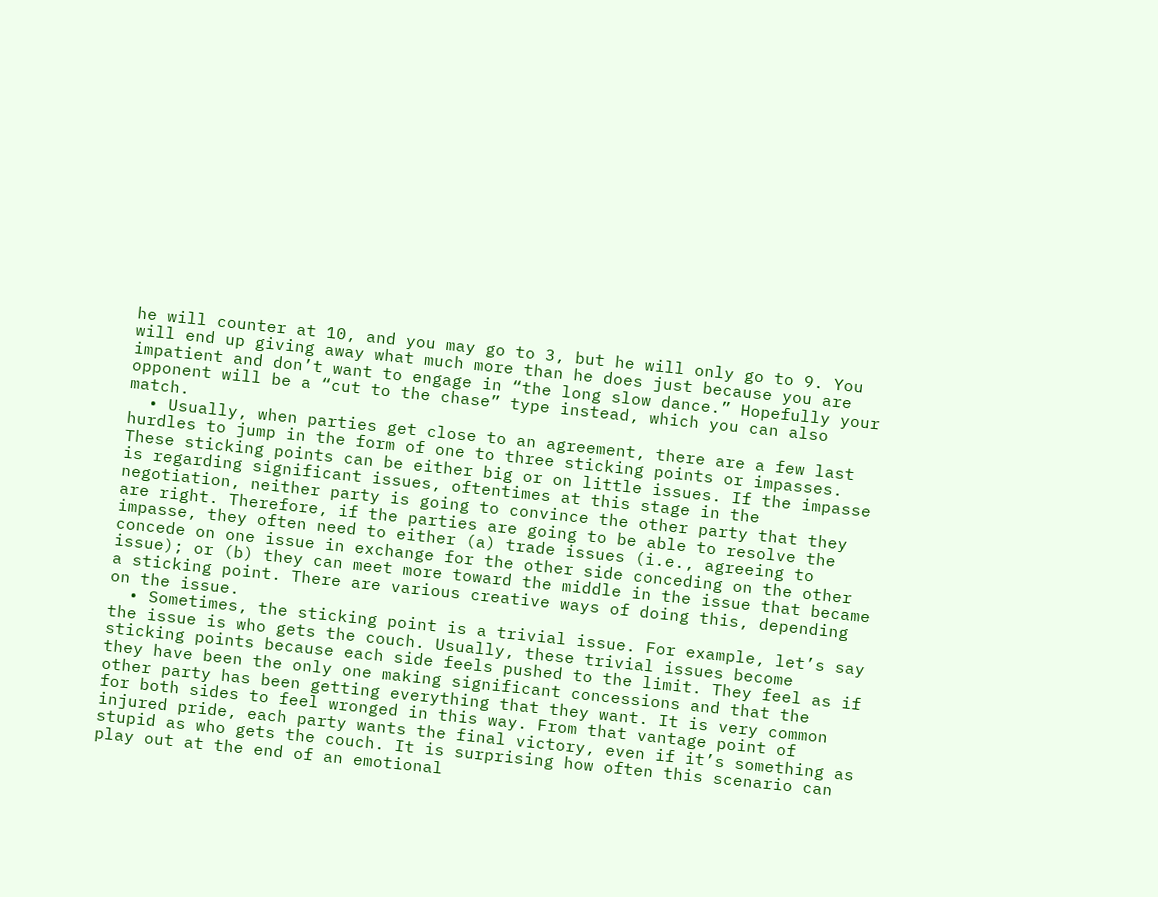he will counter at 10, and you may go to 3, but he will only go to 9. You will end up giving away what much more than he does just because you are impatient and don’t want to engage in “the long slow dance.” Hopefully your opponent will be a “cut to the chase” type instead, which you can also match.
  • Usually, when parties get close to an agreement, there are a few last hurdles to jump in the form of one to three sticking points or impasses. These sticking points can be either big or on little issues. If the impasse is regarding significant issues, oftentimes at this stage in the negotiation, neither party is going to convince the other party that they are right. Therefore, if the parties are going to be able to resolve the impasse, they often need to either (a) trade issues (i.e., agreeing to concede on one issue in exchange for the other side conceding on the other issue); or (b) they can meet more toward the middle in the issue that became a sticking point. There are various creative ways of doing this, depending on the issue.
  • Sometimes, the sticking point is a trivial issue. For example, let’s say the issue is who gets the couch. Usually, these trivial issues become sticking points because each side feels pushed to the limit. They feel as if they have been the only one making significant concessions and that the other party has been getting everything that they want. It is very common for both sides to feel wronged in this way. From that vantage point of injured pride, each party wants the final victory, even if it’s something as stupid as who gets the couch. It is surprising how often this scenario can play out at the end of an emotional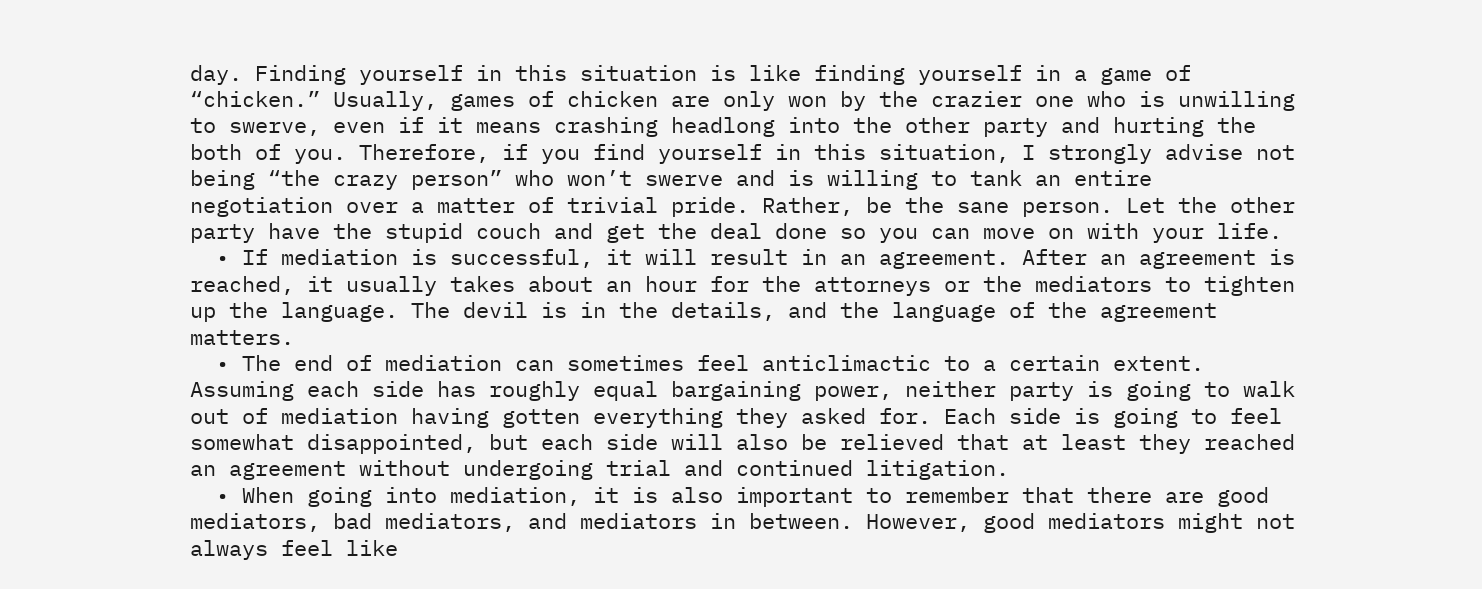day. Finding yourself in this situation is like finding yourself in a game of “chicken.” Usually, games of chicken are only won by the crazier one who is unwilling to swerve, even if it means crashing headlong into the other party and hurting the both of you. Therefore, if you find yourself in this situation, I strongly advise not being “the crazy person” who won’t swerve and is willing to tank an entire negotiation over a matter of trivial pride. Rather, be the sane person. Let the other party have the stupid couch and get the deal done so you can move on with your life.
  • If mediation is successful, it will result in an agreement. After an agreement is reached, it usually takes about an hour for the attorneys or the mediators to tighten up the language. The devil is in the details, and the language of the agreement matters.
  • The end of mediation can sometimes feel anticlimactic to a certain extent. Assuming each side has roughly equal bargaining power, neither party is going to walk out of mediation having gotten everything they asked for. Each side is going to feel somewhat disappointed, but each side will also be relieved that at least they reached an agreement without undergoing trial and continued litigation.
  • When going into mediation, it is also important to remember that there are good mediators, bad mediators, and mediators in between. However, good mediators might not always feel like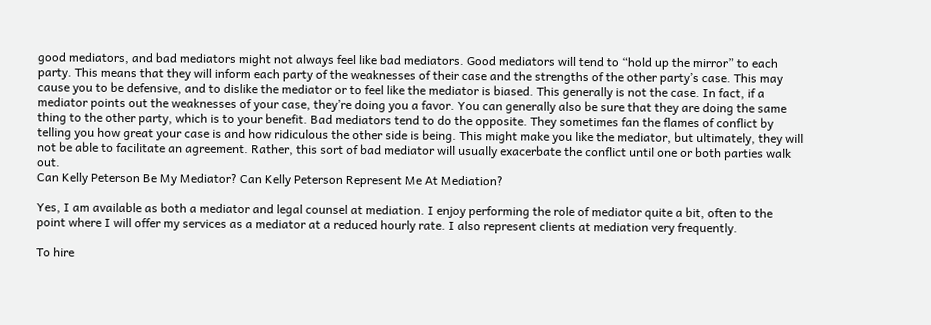good mediators, and bad mediators might not always feel like bad mediators. Good mediators will tend to “hold up the mirror” to each party. This means that they will inform each party of the weaknesses of their case and the strengths of the other party’s case. This may cause you to be defensive, and to dislike the mediator or to feel like the mediator is biased. This generally is not the case. In fact, if a mediator points out the weaknesses of your case, they’re doing you a favor. You can generally also be sure that they are doing the same thing to the other party, which is to your benefit. Bad mediators tend to do the opposite. They sometimes fan the flames of conflict by telling you how great your case is and how ridiculous the other side is being. This might make you like the mediator, but ultimately, they will not be able to facilitate an agreement. Rather, this sort of bad mediator will usually exacerbate the conflict until one or both parties walk out.
Can Kelly Peterson Be My Mediator? Can Kelly Peterson Represent Me At Mediation?

Yes, I am available as both a mediator and legal counsel at mediation. I enjoy performing the role of mediator quite a bit, often to the point where I will offer my services as a mediator at a reduced hourly rate. I also represent clients at mediation very frequently.

To hire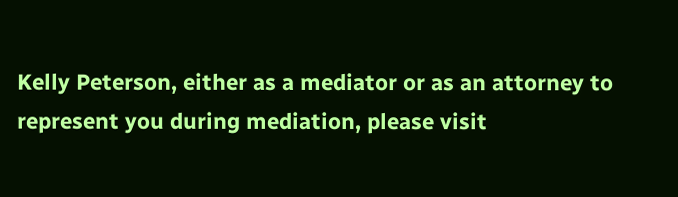Kelly Peterson, either as a mediator or as an attorney to represent you during mediation, please visit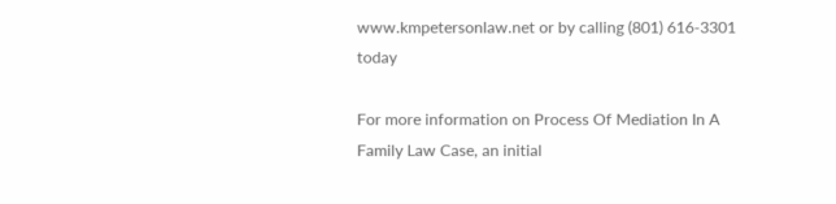www.kmpetersonlaw.net or by calling (801) 616-3301 today

For more information on Process Of Mediation In A Family Law Case, an initial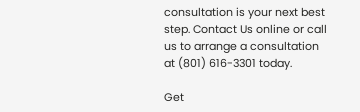consultation is your next best step. Contact Us online or call us to arrange a consultation at (801) 616-3301 today.

Get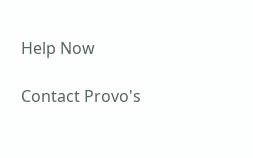Help Now

Contact Provo's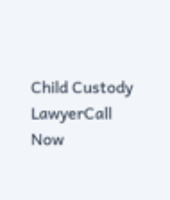Child Custody LawyerCall Now